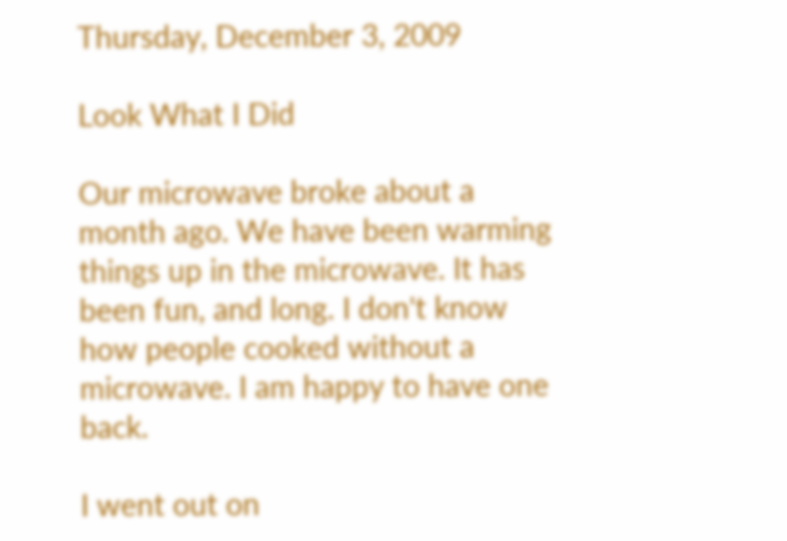Thursday, December 3, 2009

Look What I Did

Our microwave broke about a month ago. We have been warming things up in the microwave. It has been fun, and long. I don't know how people cooked without a microwave. I am happy to have one back.

I went out on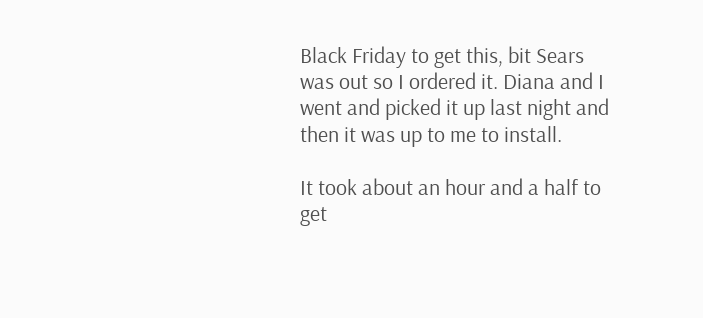Black Friday to get this, bit Sears was out so I ordered it. Diana and I went and picked it up last night and then it was up to me to install.

It took about an hour and a half to get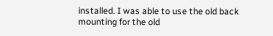installed. I was able to use the old back mounting for the old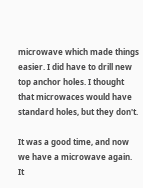microwave which made things easier. I did have to drill new top anchor holes. I thought that microwaces would have standard holes, but they don't.

It was a good time, and now we have a microwave again. It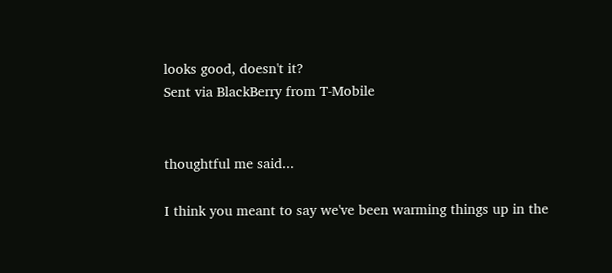looks good, doesn't it?
Sent via BlackBerry from T-Mobile


thoughtful me said...

I think you meant to say we've been warming things up in the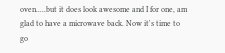oven.....but it does look awesome and I for one, am glad to have a microwave back. Now it's time to go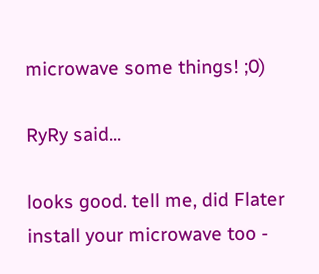microwave some things! ;0)

RyRy said...

looks good. tell me, did Flater install your microwave too -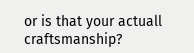or is that your actuall craftsmanship?